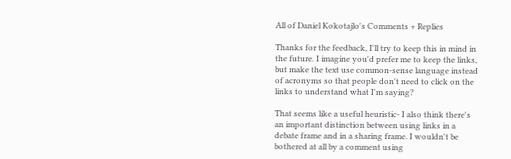All of Daniel Kokotajlo's Comments + Replies

Thanks for the feedback, I'll try to keep this in mind in the future. I imagine you'd prefer me to keep the links, but make the text use common-sense language instead of acronyms so that people don't need to click on the links to understand what I'm saying?

That seems like a useful heuristic- I also think there's an important distinction between using links in a debate frame and in a sharing frame. I wouldn't be bothered at all by a comment using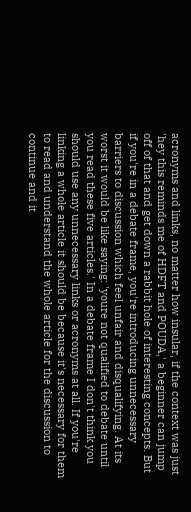acronyms and links, no matter how insular, if the context was just 'hey this reminds me of HDFT and POUDA,' a beginner can jump off of that and get down a rabbit hole of interesting concepts. But if you're in a debate frame, you're introducing unnecessary barriers to discussion which feel unfair and disqualifying. At its worst it would be like saying: 'youre not qualified to debate until you read these five articles.' In a debate frame I don't think you should use any unnecessary links or acronyms at all. If you're linking a whole article it should be because it's necessary for them to read and understand the whole article for the discussion to continue and it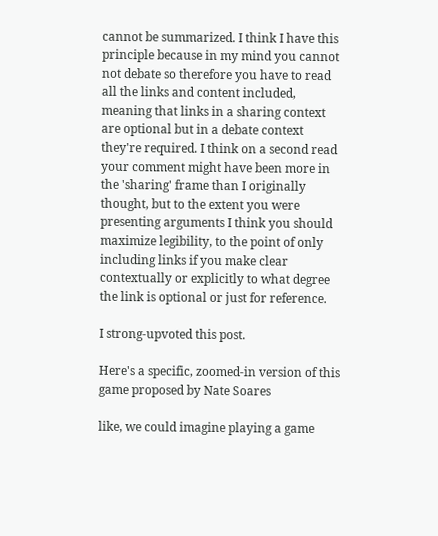cannot be summarized. I think I have this principle because in my mind you cannot not debate so therefore you have to read all the links and content included, meaning that links in a sharing context are optional but in a debate context they're required. I think on a second read your comment might have been more in the 'sharing' frame than I originally thought, but to the extent you were presenting arguments I think you should maximize legibility, to the point of only including links if you make clear contextually or explicitly to what degree the link is optional or just for reference.

I strong-upvoted this post.

Here's a specific, zoomed-in version of this game proposed by Nate Soares

like, we could imagine playing a game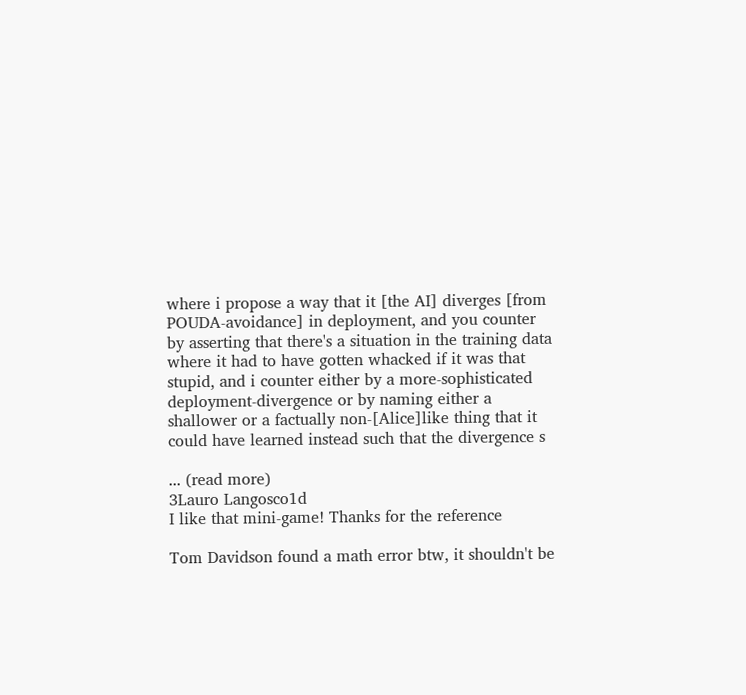where i propose a way that it [the AI] diverges [from POUDA-avoidance] in deployment, and you counter by asserting that there's a situation in the training data where it had to have gotten whacked if it was that stupid, and i counter either by a more-sophisticated deployment-divergence or by naming either a shallower or a factually non-[Alice]like thing that it could have learned instead such that the divergence s

... (read more)
3Lauro Langosco1d
I like that mini-game! Thanks for the reference

Tom Davidson found a math error btw, it shouldn't be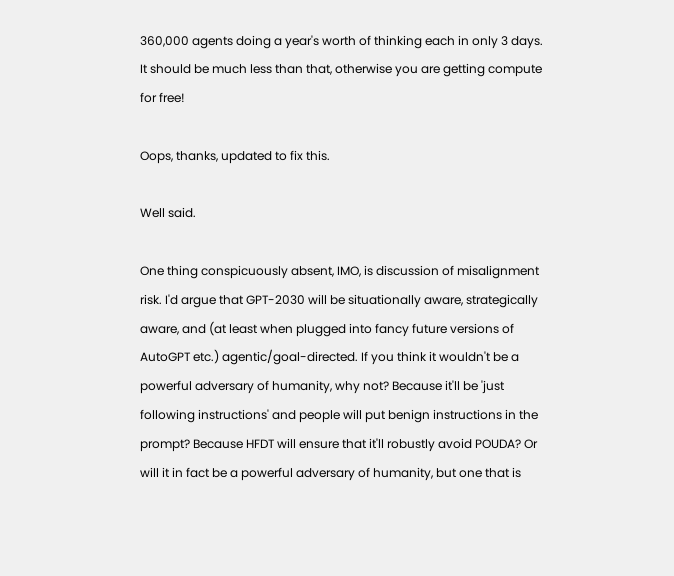360,000 agents doing a year's worth of thinking each in only 3 days. It should be much less than that, otherwise you are getting compute for free!

Oops, thanks, updated to fix this.

Well said.

One thing conspicuously absent, IMO, is discussion of misalignment risk. I'd argue that GPT-2030 will be situationally aware, strategically aware, and (at least when plugged into fancy future versions of AutoGPT etc.) agentic/goal-directed. If you think it wouldn't be a powerful adversary of humanity, why not? Because it'll be 'just following instructions' and people will put benign instructions in the prompt? Because HFDT will ensure that it'll robustly avoid POUDA? Or will it in fact be a powerful adversary of humanity, but one that is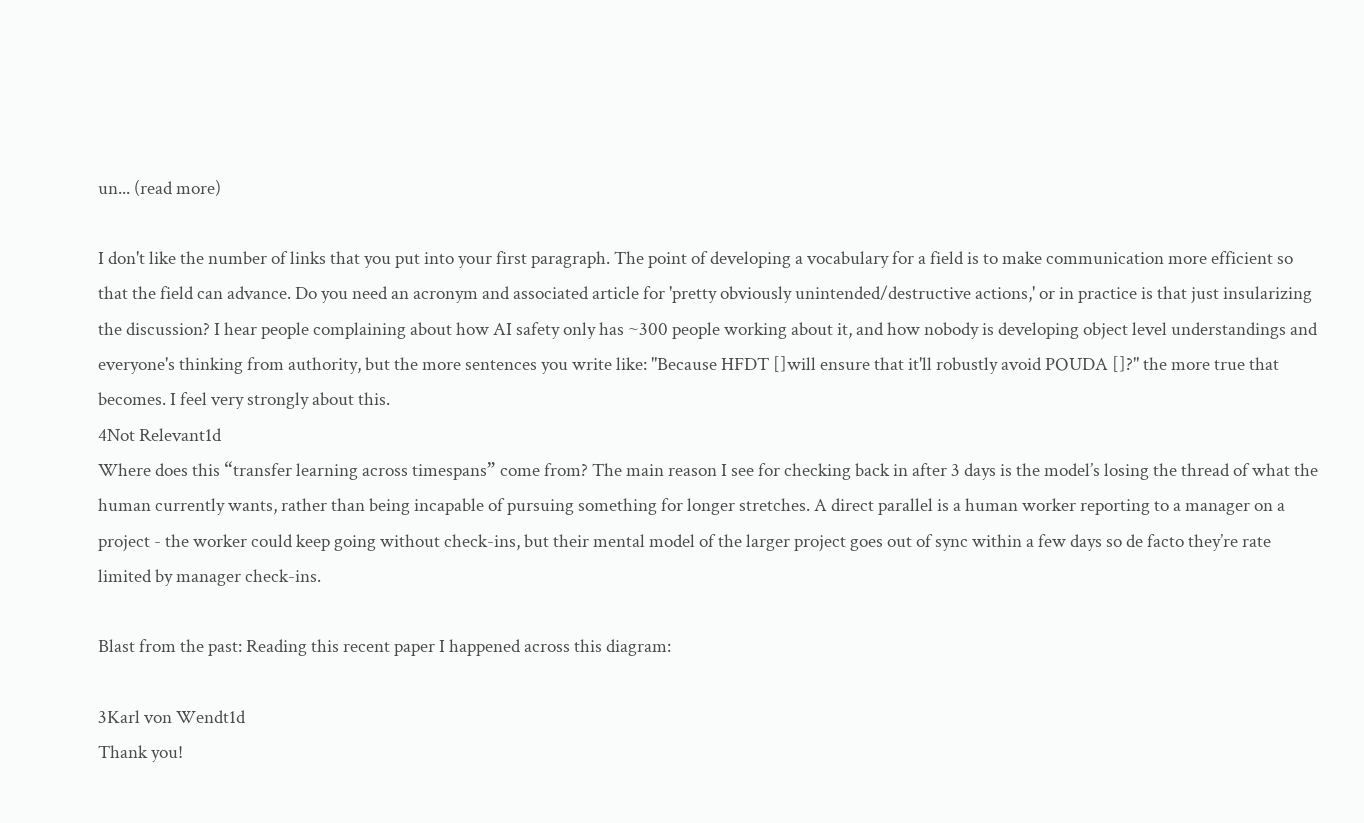un... (read more)

I don't like the number of links that you put into your first paragraph. The point of developing a vocabulary for a field is to make communication more efficient so that the field can advance. Do you need an acronym and associated article for 'pretty obviously unintended/destructive actions,' or in practice is that just insularizing the discussion? I hear people complaining about how AI safety only has ~300 people working about it, and how nobody is developing object level understandings and everyone's thinking from authority, but the more sentences you write like: "Because HFDT []will ensure that it'll robustly avoid POUDA []?" the more true that becomes. I feel very strongly about this.
4Not Relevant1d
Where does this “transfer learning across timespans” come from? The main reason I see for checking back in after 3 days is the model’s losing the thread of what the human currently wants, rather than being incapable of pursuing something for longer stretches. A direct parallel is a human worker reporting to a manager on a project - the worker could keep going without check-ins, but their mental model of the larger project goes out of sync within a few days so de facto they’re rate limited by manager check-ins.

Blast from the past: Reading this recent paper I happened across this diagram:

3Karl von Wendt1d
Thank you!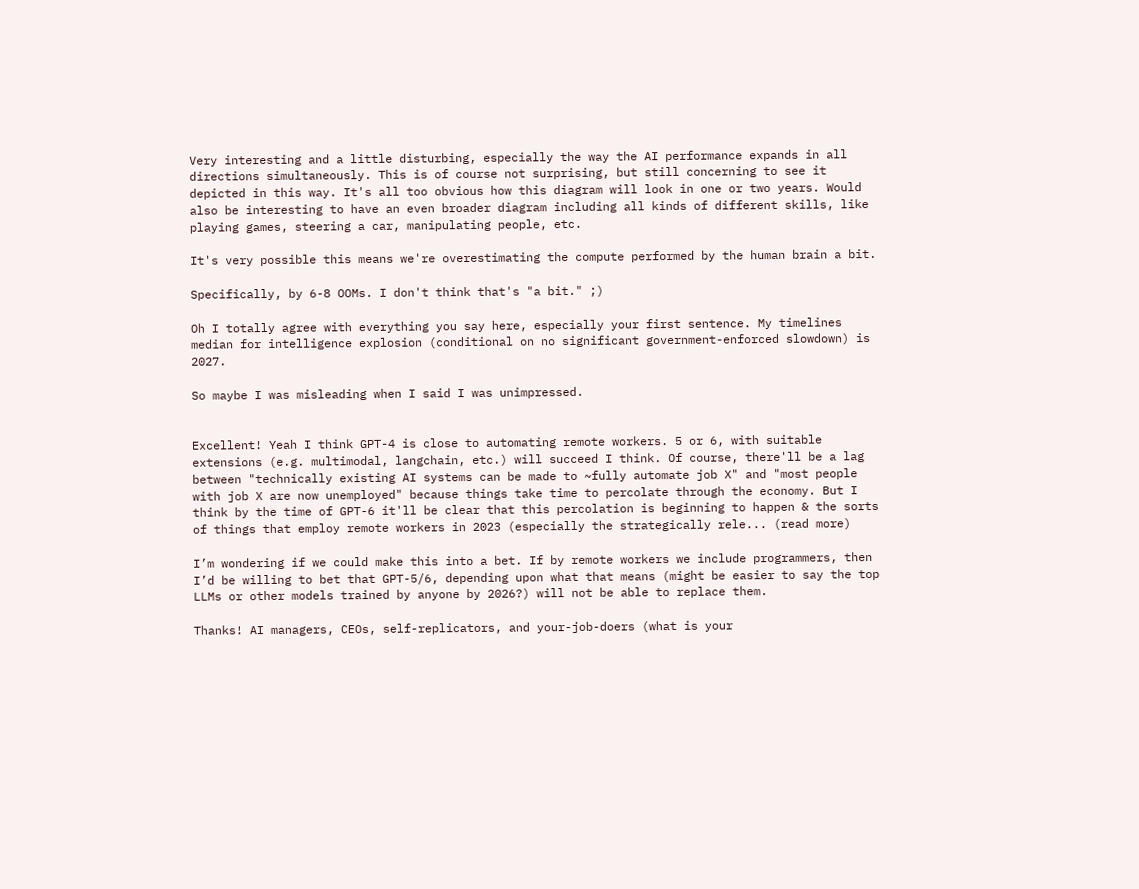Very interesting and a little disturbing, especially the way the AI performance expands in all directions simultaneously. This is of course not surprising, but still concerning to see it depicted in this way. It's all too obvious how this diagram will look in one or two years. Would also be interesting to have an even broader diagram including all kinds of different skills, like playing games, steering a car, manipulating people, etc.

It's very possible this means we're overestimating the compute performed by the human brain a bit.

Specifically, by 6-8 OOMs. I don't think that's "a bit." ;)

Oh I totally agree with everything you say here, especially your first sentence. My timelines median for intelligence explosion (conditional on no significant government-enforced slowdown) is 2027.

So maybe I was misleading when I said I was unimpressed.


Excellent! Yeah I think GPT-4 is close to automating remote workers. 5 or 6, with suitable extensions (e.g. multimodal, langchain, etc.) will succeed I think. Of course, there'll be a lag between "technically existing AI systems can be made to ~fully automate job X" and "most people with job X are now unemployed" because things take time to percolate through the economy. But I think by the time of GPT-6 it'll be clear that this percolation is beginning to happen & the sorts of things that employ remote workers in 2023 (especially the strategically rele... (read more)

I’m wondering if we could make this into a bet. If by remote workers we include programmers, then I’d be willing to bet that GPT-5/6, depending upon what that means (might be easier to say the top LLMs or other models trained by anyone by 2026?) will not be able to replace them.

Thanks! AI managers, CEOs, self-replicators, and your-job-doers (what is your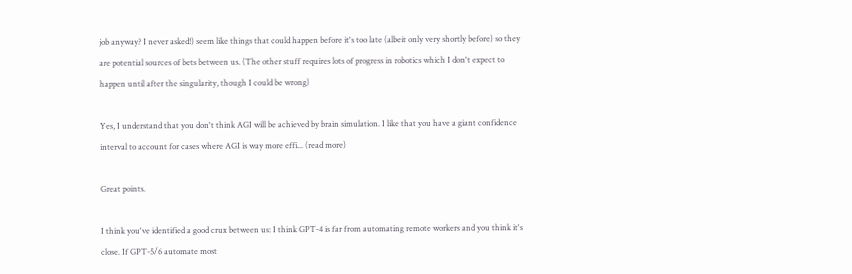job anyway? I never asked!) seem like things that could happen before it's too late (albeit only very shortly before) so they are potential sources of bets between us. (The other stuff requires lots of progress in robotics which I don't expect to happen until after the singularity, though I could be wrong)

Yes, I understand that you don't think AGI will be achieved by brain simulation. I like that you have a giant confidence interval to account for cases where AGI is way more effi... (read more)

Great points.

I think you've identified a good crux between us: I think GPT-4 is far from automating remote workers and you think it's close. If GPT-5/6 automate most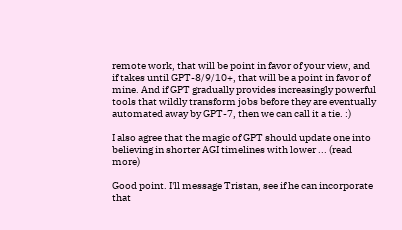remote work, that will be point in favor of your view, and if takes until GPT-8/9/10+, that will be a point in favor of mine. And if GPT gradually provides increasingly powerful tools that wildly transform jobs before they are eventually automated away by GPT-7, then we can call it a tie. :)

I also agree that the magic of GPT should update one into believing in shorter AGI timelines with lower ... (read more)

Good point. I'll message Tristan, see if he can incorporate that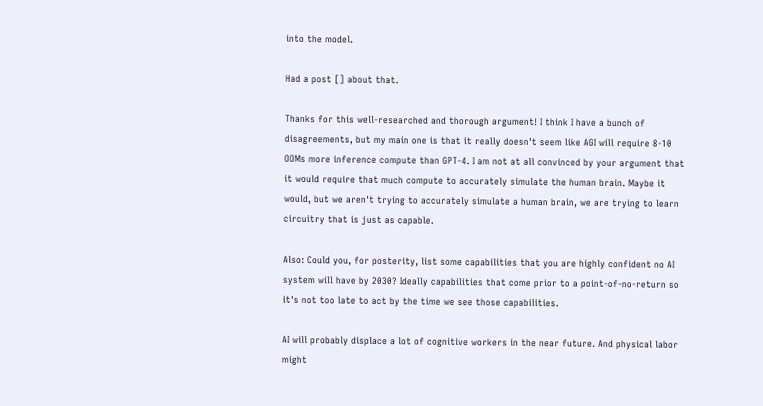into the model.

Had a post [] about that.

Thanks for this well-researched and thorough argument! I think I have a bunch of disagreements, but my main one is that it really doesn't seem like AGI will require 8-10 OOMs more inference compute than GPT-4. I am not at all convinced by your argument that it would require that much compute to accurately simulate the human brain. Maybe it would, but we aren't trying to accurately simulate a human brain, we are trying to learn circuitry that is just as capable.

Also: Could you, for posterity, list some capabilities that you are highly confident no AI system will have by 2030? Ideally capabilities that come prior to a point-of-no-return so it's not too late to act by the time we see those capabilities.

AI will probably displace a lot of cognitive workers in the near future. And physical labor might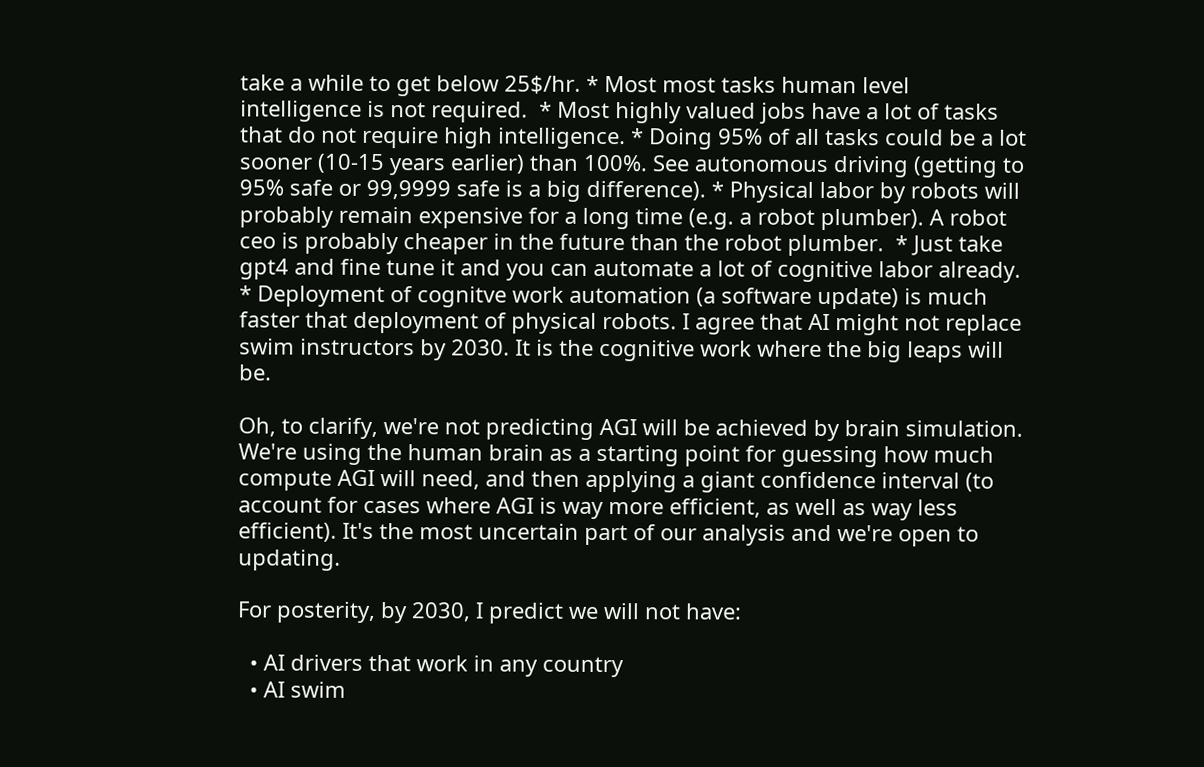take a while to get below 25$/hr. * Most most tasks human level intelligence is not required.  * Most highly valued jobs have a lot of tasks that do not require high intelligence. * Doing 95% of all tasks could be a lot sooner (10-15 years earlier) than 100%. See autonomous driving (getting to 95% safe or 99,9999 safe is a big difference). * Physical labor by robots will probably remain expensive for a long time (e.g. a robot plumber). A robot ceo is probably cheaper in the future than the robot plumber.  * Just take gpt4 and fine tune it and you can automate a lot of cognitive labor already. * Deployment of cognitve work automation (a software update) is much faster that deployment of physical robots. I agree that AI might not replace swim instructors by 2030. It is the cognitive work where the big leaps will be.

Oh, to clarify, we're not predicting AGI will be achieved by brain simulation. We're using the human brain as a starting point for guessing how much compute AGI will need, and then applying a giant confidence interval (to account for cases where AGI is way more efficient, as well as way less efficient). It's the most uncertain part of our analysis and we're open to updating.

For posterity, by 2030, I predict we will not have:

  • AI drivers that work in any country
  • AI swim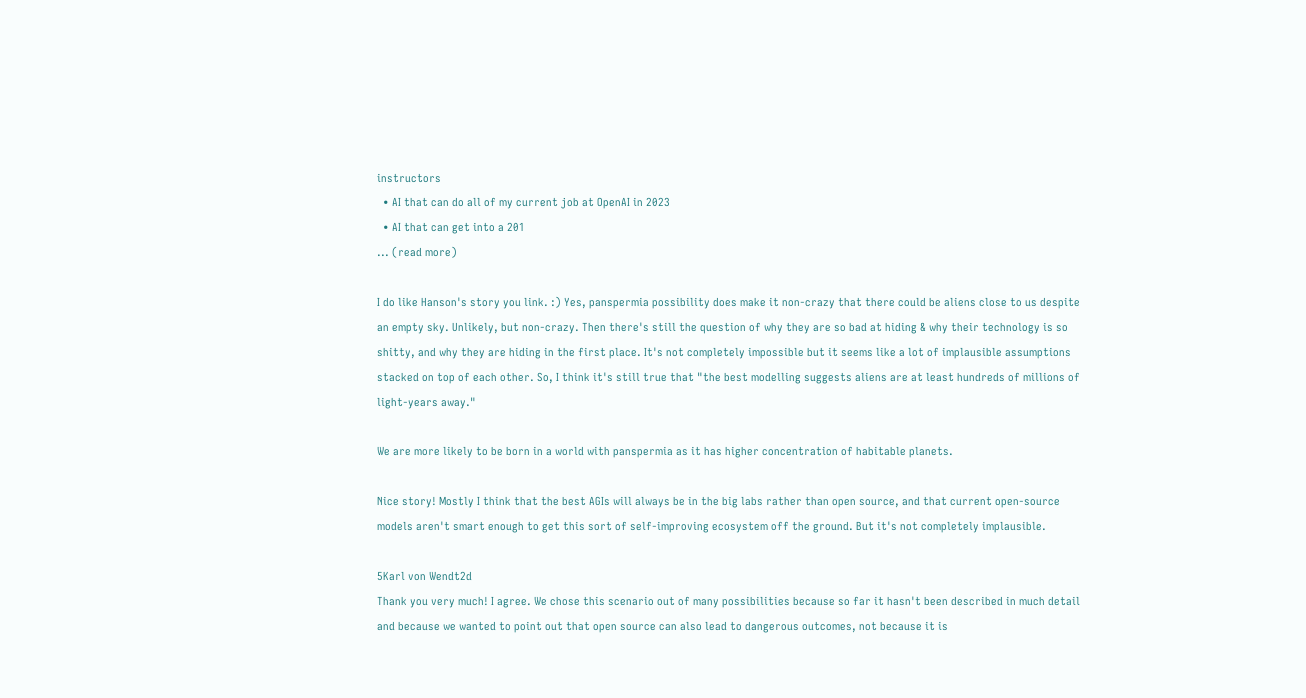instructors
  • AI that can do all of my current job at OpenAI in 2023
  • AI that can get into a 201
... (read more)

I do like Hanson's story you link. :) Yes, panspermia possibility does make it non-crazy that there could be aliens close to us despite an empty sky. Unlikely, but non-crazy. Then there's still the question of why they are so bad at hiding & why their technology is so shitty, and why they are hiding in the first place. It's not completely impossible but it seems like a lot of implausible assumptions stacked on top of each other. So, I think it's still true that "the best modelling suggests aliens are at least hundreds of millions of light-years away."

We are more likely to be born in a world with panspermia as it has higher concentration of habitable planets.

Nice story! Mostly I think that the best AGIs will always be in the big labs rather than open source, and that current open-source models aren't smart enough to get this sort of self-improving ecosystem off the ground. But it's not completely implausible.

5Karl von Wendt2d
Thank you very much! I agree. We chose this scenario out of many possibilities because so far it hasn't been described in much detail and because we wanted to point out that open source can also lead to dangerous outcomes, not because it is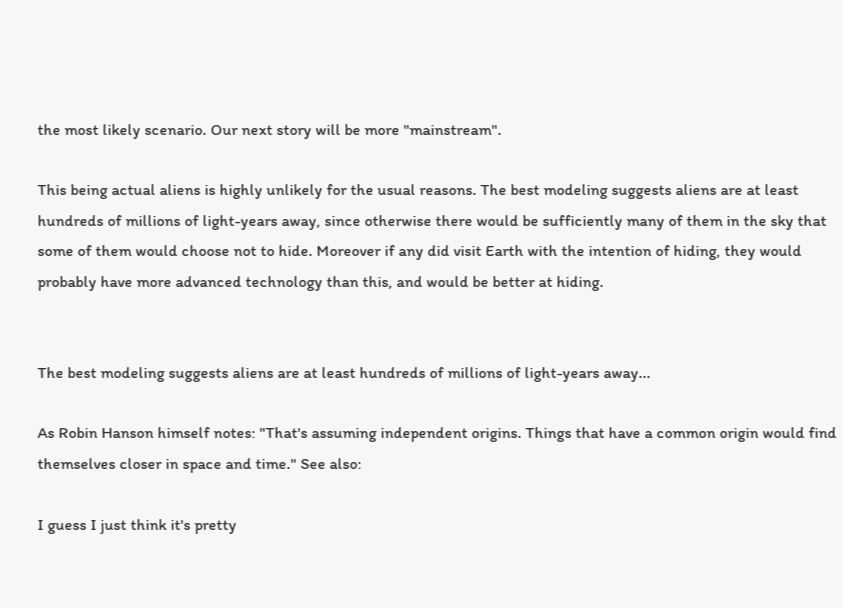the most likely scenario. Our next story will be more "mainstream".

This being actual aliens is highly unlikely for the usual reasons. The best modeling suggests aliens are at least hundreds of millions of light-years away, since otherwise there would be sufficiently many of them in the sky that some of them would choose not to hide. Moreover if any did visit Earth with the intention of hiding, they would probably have more advanced technology than this, and would be better at hiding.


The best modeling suggests aliens are at least hundreds of millions of light-years away...

As Robin Hanson himself notes: "That's assuming independent origins. Things that have a common origin would find themselves closer in space and time." See also:

I guess I just think it's pretty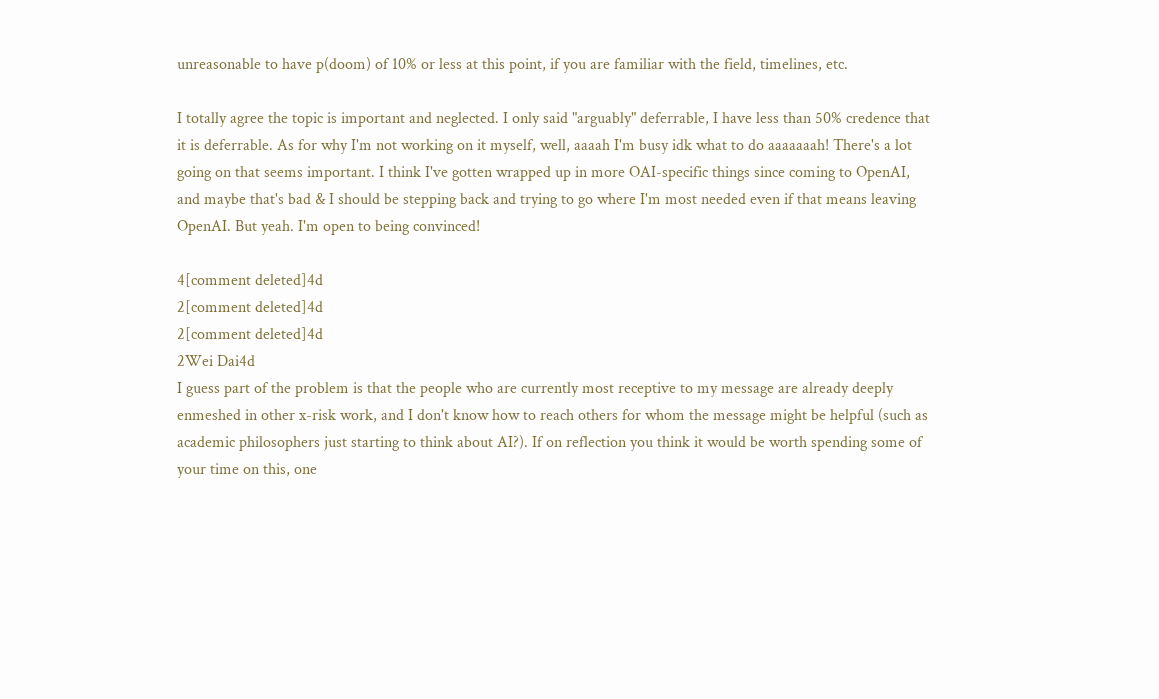unreasonable to have p(doom) of 10% or less at this point, if you are familiar with the field, timelines, etc.

I totally agree the topic is important and neglected. I only said "arguably" deferrable, I have less than 50% credence that it is deferrable. As for why I'm not working on it myself, well, aaaah I'm busy idk what to do aaaaaaah! There's a lot going on that seems important. I think I've gotten wrapped up in more OAI-specific things since coming to OpenAI, and maybe that's bad & I should be stepping back and trying to go where I'm most needed even if that means leaving OpenAI. But yeah. I'm open to being convinced!

4[comment deleted]4d
2[comment deleted]4d
2[comment deleted]4d
2Wei Dai4d
I guess part of the problem is that the people who are currently most receptive to my message are already deeply enmeshed in other x-risk work, and I don't know how to reach others for whom the message might be helpful (such as academic philosophers just starting to think about AI?). If on reflection you think it would be worth spending some of your time on this, one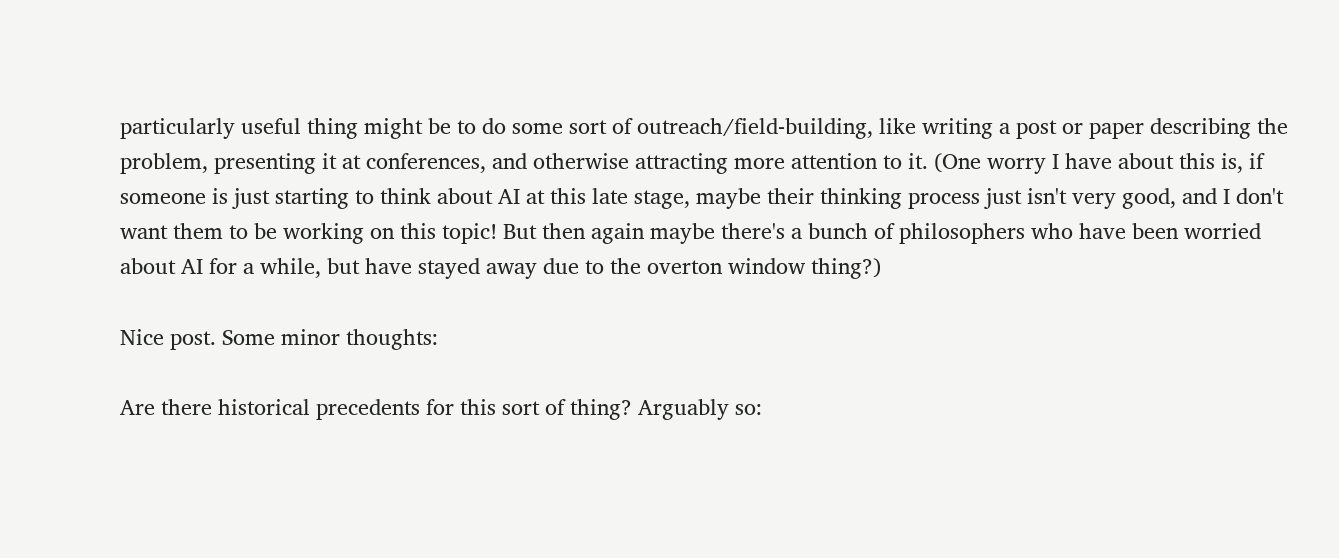particularly useful thing might be to do some sort of outreach/field-building, like writing a post or paper describing the problem, presenting it at conferences, and otherwise attracting more attention to it. (One worry I have about this is, if someone is just starting to think about AI at this late stage, maybe their thinking process just isn't very good, and I don't want them to be working on this topic! But then again maybe there's a bunch of philosophers who have been worried about AI for a while, but have stayed away due to the overton window thing?)

Nice post. Some minor thoughts:

Are there historical precedents for this sort of thing? Arguably so: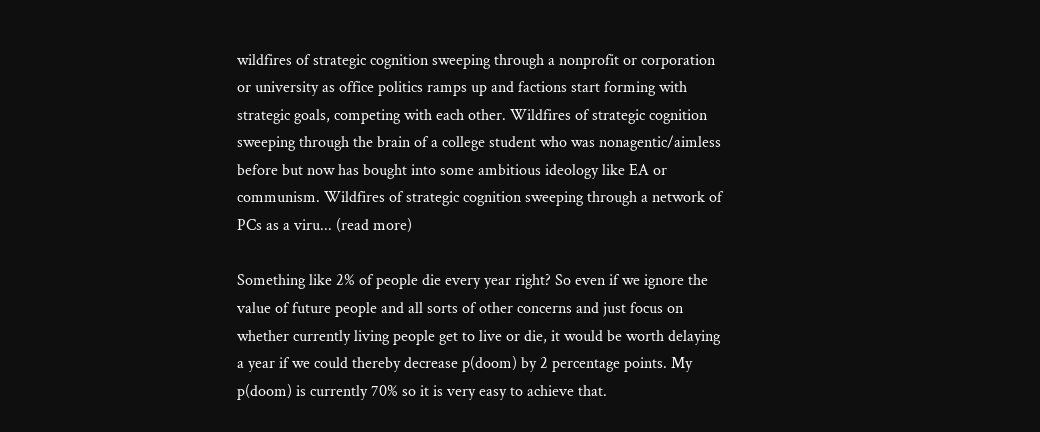wildfires of strategic cognition sweeping through a nonprofit or corporation or university as office politics ramps up and factions start forming with strategic goals, competing with each other. Wildfires of strategic cognition sweeping through the brain of a college student who was nonagentic/aimless before but now has bought into some ambitious ideology like EA or communism. Wildfires of strategic cognition sweeping through a network of PCs as a viru... (read more)

Something like 2% of people die every year right? So even if we ignore the value of future people and all sorts of other concerns and just focus on whether currently living people get to live or die, it would be worth delaying a year if we could thereby decrease p(doom) by 2 percentage points. My p(doom) is currently 70% so it is very easy to achieve that.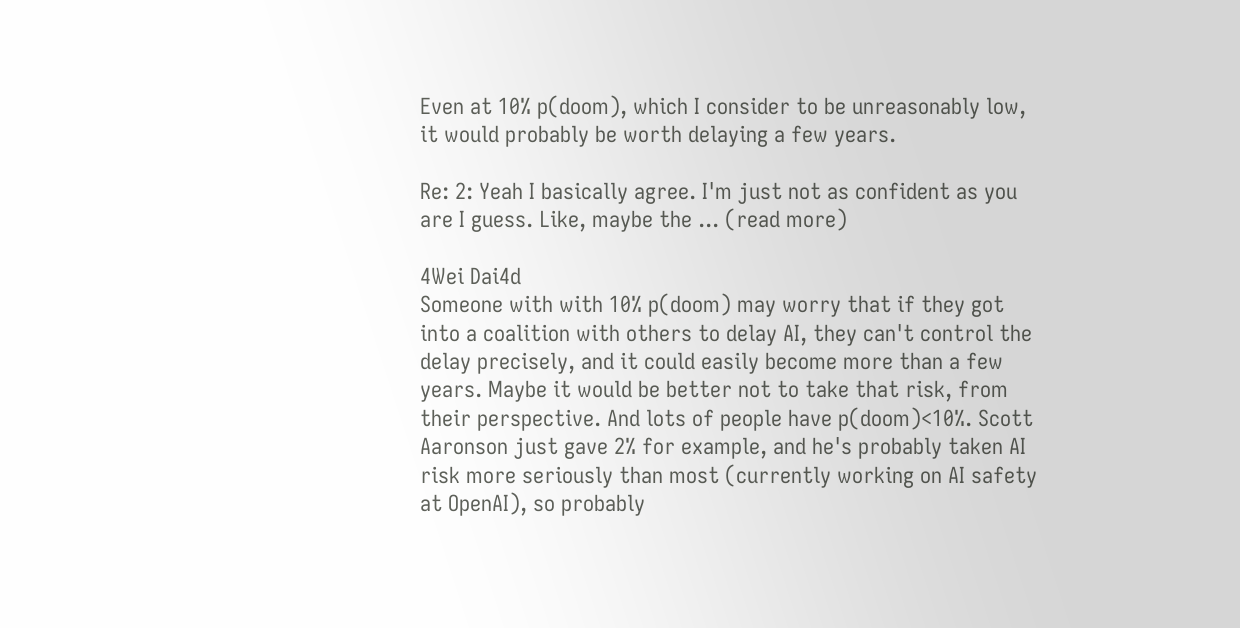Even at 10% p(doom), which I consider to be unreasonably low, it would probably be worth delaying a few years.

Re: 2: Yeah I basically agree. I'm just not as confident as you are I guess. Like, maybe the ... (read more)

4Wei Dai4d
Someone with with 10% p(doom) may worry that if they got into a coalition with others to delay AI, they can't control the delay precisely, and it could easily become more than a few years. Maybe it would be better not to take that risk, from their perspective. And lots of people have p(doom)<10%. Scott Aaronson just gave 2% for example, and he's probably taken AI risk more seriously than most (currently working on AI safety at OpenAI), so probably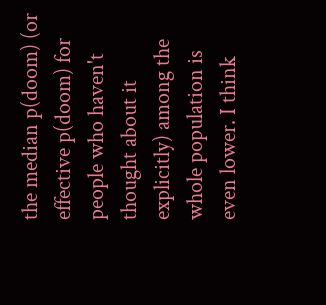the median p(doom) (or effective p(doom) for people who haven't thought about it explicitly) among the whole population is even lower. I think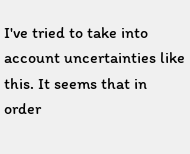I've tried to take into account uncertainties like this. It seems that in order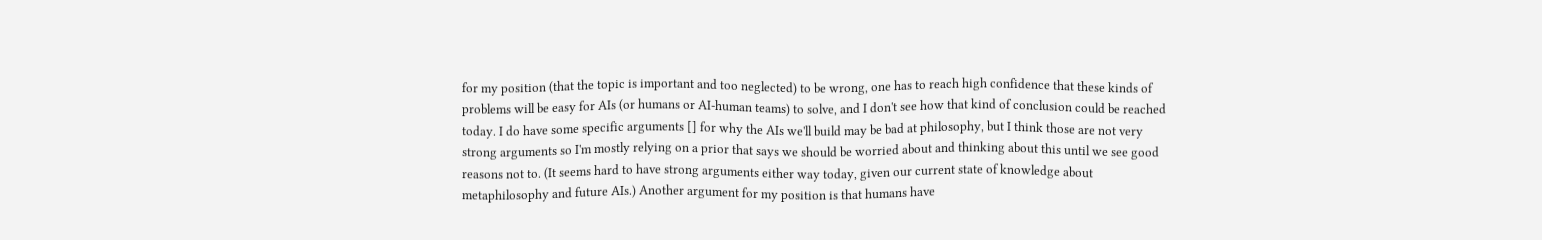for my position (that the topic is important and too neglected) to be wrong, one has to reach high confidence that these kinds of problems will be easy for AIs (or humans or AI-human teams) to solve, and I don't see how that kind of conclusion could be reached today. I do have some specific arguments [] for why the AIs we'll build may be bad at philosophy, but I think those are not very strong arguments so I'm mostly relying on a prior that says we should be worried about and thinking about this until we see good reasons not to. (It seems hard to have strong arguments either way today, given our current state of knowledge about metaphilosophy and future AIs.) Another argument for my position is that humans have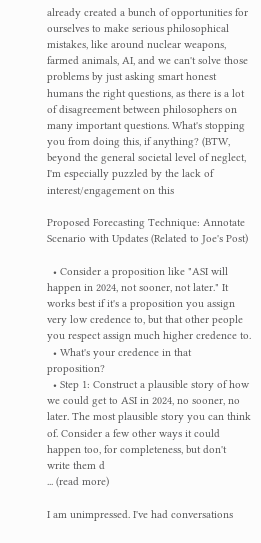already created a bunch of opportunities for ourselves to make serious philosophical mistakes, like around nuclear weapons, farmed animals, AI, and we can't solve those problems by just asking smart honest humans the right questions, as there is a lot of disagreement between philosophers on many important questions. What's stopping you from doing this, if anything? (BTW, beyond the general societal level of neglect, I'm especially puzzled by the lack of interest/engagement on this

Proposed Forecasting Technique: Annotate Scenario with Updates (Related to Joe's Post)

  • Consider a proposition like "ASI will happen in 2024, not sooner, not later." It works best if it's a proposition you assign very low credence to, but that other people you respect assign much higher credence to.
  • What's your credence in that proposition?
  • Step 1: Construct a plausible story of how we could get to ASI in 2024, no sooner, no later. The most plausible story you can think of. Consider a few other ways it could happen too, for completeness, but don't write them d
... (read more)

I am unimpressed. I've had conversations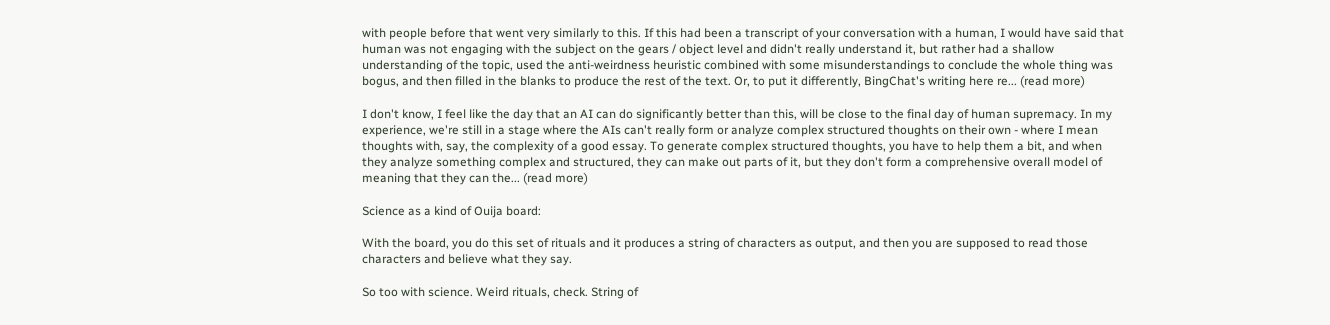with people before that went very similarly to this. If this had been a transcript of your conversation with a human, I would have said that human was not engaging with the subject on the gears / object level and didn't really understand it, but rather had a shallow understanding of the topic, used the anti-weirdness heuristic combined with some misunderstandings to conclude the whole thing was bogus, and then filled in the blanks to produce the rest of the text. Or, to put it differently, BingChat's writing here re... (read more)

I don't know, I feel like the day that an AI can do significantly better than this, will be close to the final day of human supremacy. In my experience, we're still in a stage where the AIs can't really form or analyze complex structured thoughts on their own - where I mean thoughts with, say, the complexity of a good essay. To generate complex structured thoughts, you have to help them a bit, and when they analyze something complex and structured, they can make out parts of it, but they don't form a comprehensive overall model of meaning that they can the... (read more)

Science as a kind of Ouija board:

With the board, you do this set of rituals and it produces a string of characters as output, and then you are supposed to read those characters and believe what they say.

So too with science. Weird rituals, check. String of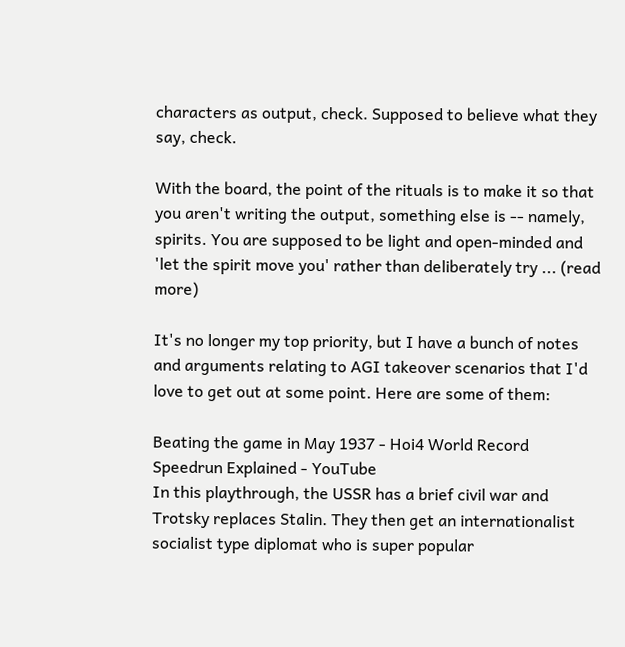characters as output, check. Supposed to believe what they say, check.

With the board, the point of the rituals is to make it so that you aren't writing the output, something else is -- namely, spirits. You are supposed to be light and open-minded and 'let the spirit move you' rather than deliberately try ... (read more)

It's no longer my top priority, but I have a bunch of notes and arguments relating to AGI takeover scenarios that I'd love to get out at some point. Here are some of them:

Beating the game in May 1937 - Hoi4 World Record Speedrun Explained - YouTube
In this playthrough, the USSR has a brief civil war and Trotsky replaces Stalin. They then get an internationalist socialist type diplomat who is super popular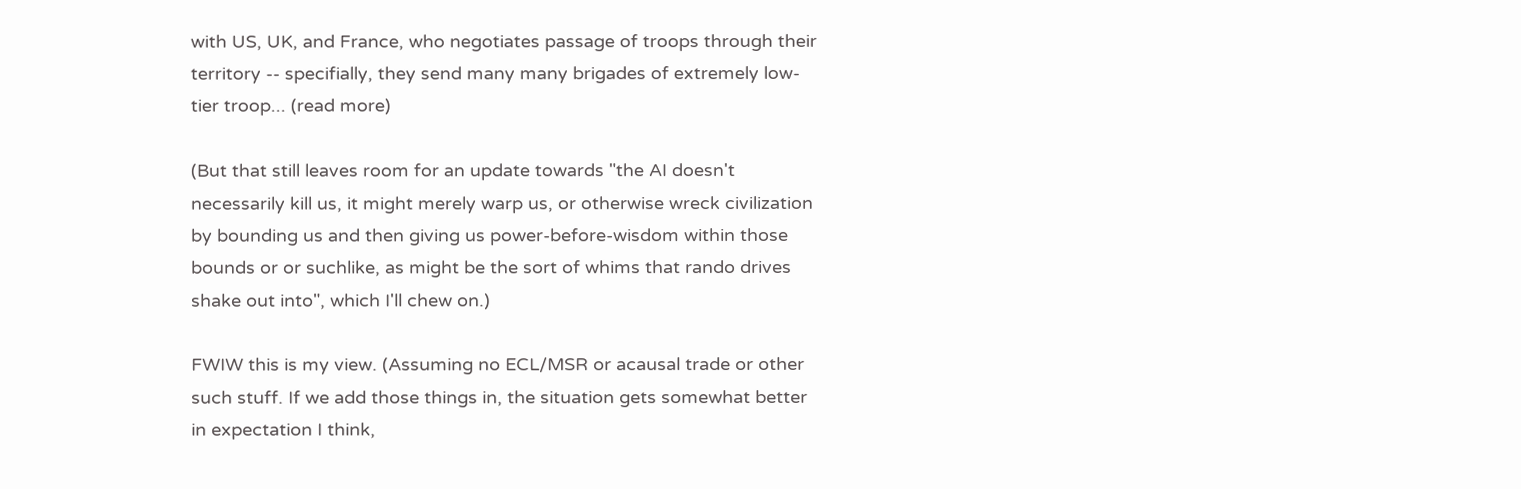with US, UK, and France, who negotiates passage of troops through their territory -- specifially, they send many many brigades of extremely low-tier troop... (read more)

(But that still leaves room for an update towards "the AI doesn't necessarily kill us, it might merely warp us, or otherwise wreck civilization by bounding us and then giving us power-before-wisdom within those bounds or or suchlike, as might be the sort of whims that rando drives shake out into", which I'll chew on.)

FWIW this is my view. (Assuming no ECL/MSR or acausal trade or other such stuff. If we add those things in, the situation gets somewhat better in expectation I think,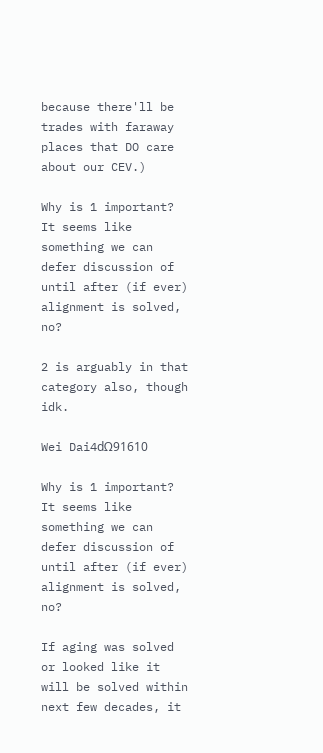because there'll be trades with faraway places that DO care about our CEV.)

Why is 1 important? It seems like something we can defer discussion of until after (if ever) alignment is solved, no?

2 is arguably in that category also, though idk.

Wei Dai4dΩ91610

Why is 1 important? It seems like something we can defer discussion of until after (if ever) alignment is solved, no?

If aging was solved or looked like it will be solved within next few decades, it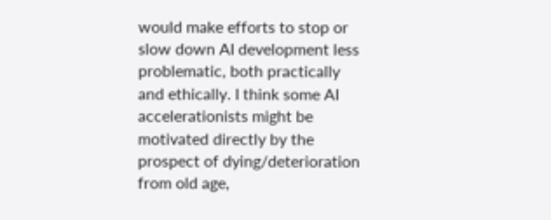would make efforts to stop or slow down AI development less problematic, both practically and ethically. I think some AI accelerationists might be motivated directly by the prospect of dying/deterioration from old age,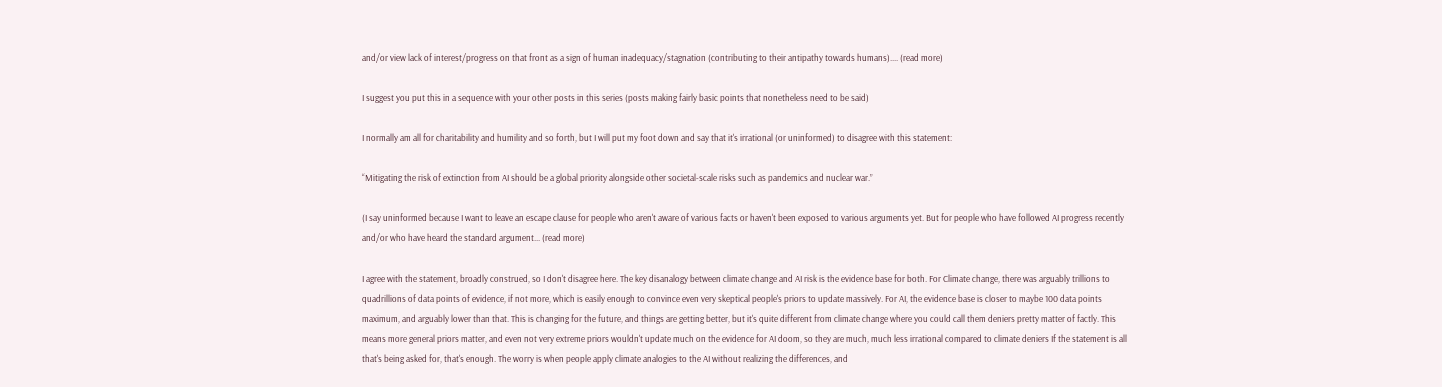and/or view lack of interest/progress on that front as a sign of human inadequacy/stagnation (contributing to their antipathy towards humans).... (read more)

I suggest you put this in a sequence with your other posts in this series (posts making fairly basic points that nonetheless need to be said)

I normally am all for charitability and humility and so forth, but I will put my foot down and say that it's irrational (or uninformed) to disagree with this statement:

“Mitigating the risk of extinction from AI should be a global priority alongside other societal-scale risks such as pandemics and nuclear war.”

(I say uninformed because I want to leave an escape clause for people who aren't aware of various facts or haven't been exposed to various arguments yet. But for people who have followed AI progress recently and/or who have heard the standard argument... (read more)

I agree with the statement, broadly construed, so I don't disagree here. The key disanalogy between climate change and AI risk is the evidence base for both. For Climate change, there was arguably trillions to quadrillions of data points of evidence, if not more, which is easily enough to convince even very skeptical people's priors to update massively. For AI, the evidence base is closer to maybe 100 data points maximum, and arguably lower than that. This is changing for the future, and things are getting better, but it's quite different from climate change where you could call them deniers pretty matter of factly. This means more general priors matter, and even not very extreme priors wouldn't update much on the evidence for AI doom, so they are much, much less irrational compared to climate deniers If the statement is all that's being asked for, that's enough. The worry is when people apply climate analogies to the AI without realizing the differences, and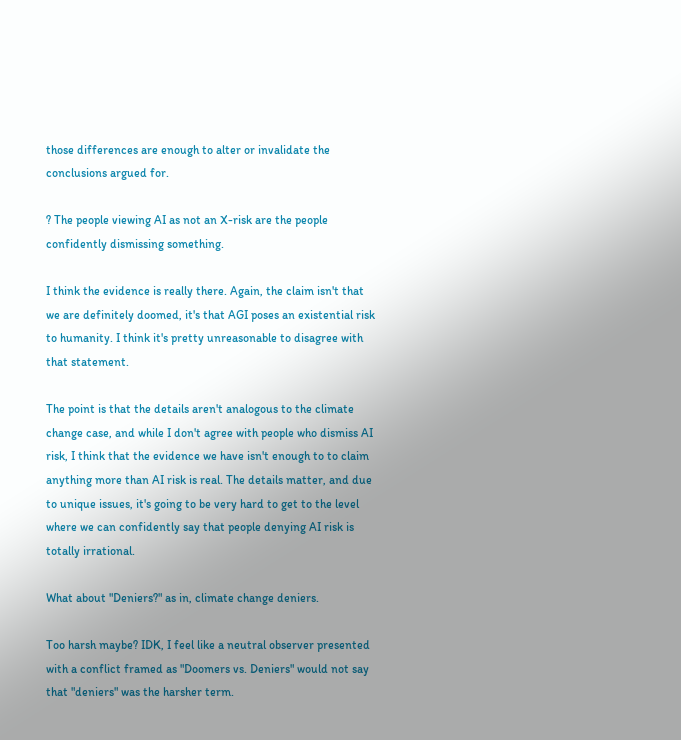those differences are enough to alter or invalidate the conclusions argued for.

? The people viewing AI as not an X-risk are the people confidently dismissing something.

I think the evidence is really there. Again, the claim isn't that we are definitely doomed, it's that AGI poses an existential risk to humanity. I think it's pretty unreasonable to disagree with that statement.

The point is that the details aren't analogous to the climate change case, and while I don't agree with people who dismiss AI risk, I think that the evidence we have isn't enough to to claim anything more than AI risk is real. The details matter, and due to unique issues, it's going to be very hard to get to the level where we can confidently say that people denying AI risk is totally irrational.

What about "Deniers?" as in, climate change deniers.

Too harsh maybe? IDK, I feel like a neutral observer presented with a conflict framed as "Doomers vs. Deniers" would not say that "deniers" was the harsher term.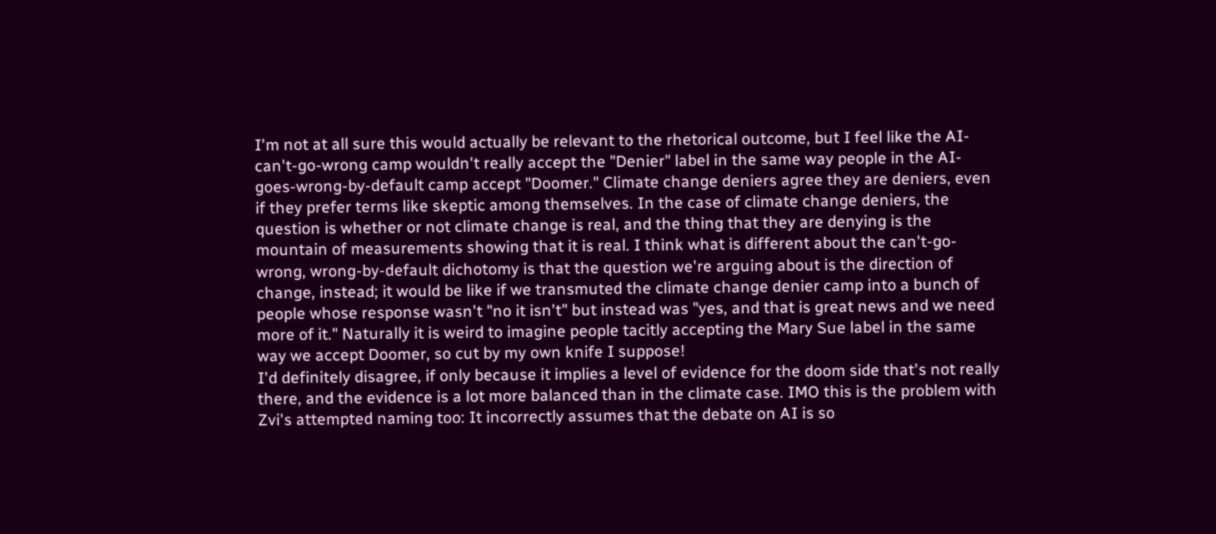I'm not at all sure this would actually be relevant to the rhetorical outcome, but I feel like the AI-can't-go-wrong camp wouldn't really accept the "Denier" label in the same way people in the AI-goes-wrong-by-default camp accept "Doomer." Climate change deniers agree they are deniers, even if they prefer terms like skeptic among themselves. In the case of climate change deniers, the question is whether or not climate change is real, and the thing that they are denying is the mountain of measurements showing that it is real. I think what is different about the can't-go-wrong, wrong-by-default dichotomy is that the question we're arguing about is the direction of change, instead; it would be like if we transmuted the climate change denier camp into a bunch of people whose response wasn't "no it isn't" but instead was "yes, and that is great news and we need more of it." Naturally it is weird to imagine people tacitly accepting the Mary Sue label in the same way we accept Doomer, so cut by my own knife I suppose!
I'd definitely disagree, if only because it implies a level of evidence for the doom side that's not really there, and the evidence is a lot more balanced than in the climate case. IMO this is the problem with Zvi's attempted naming too: It incorrectly assumes that the debate on AI is so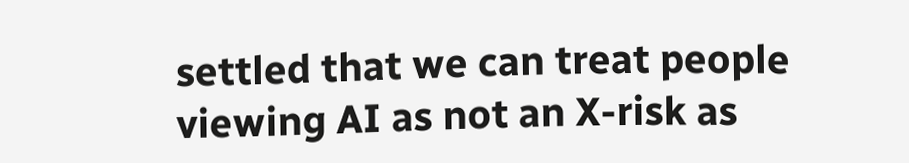settled that we can treat people viewing AI as not an X-risk as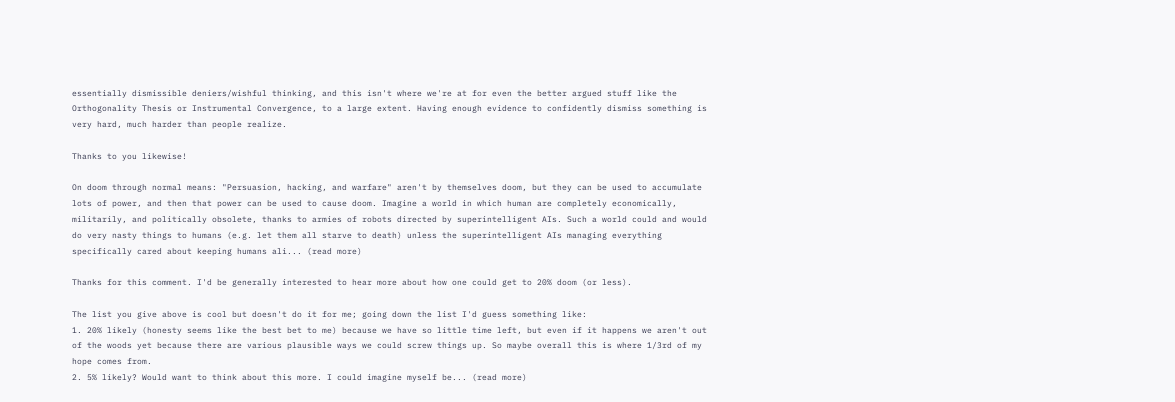essentially dismissible deniers/wishful thinking, and this isn't where we're at for even the better argued stuff like the Orthogonality Thesis or Instrumental Convergence, to a large extent. Having enough evidence to confidently dismiss something is very hard, much harder than people realize.

Thanks to you likewise!

On doom through normal means: "Persuasion, hacking, and warfare" aren't by themselves doom, but they can be used to accumulate lots of power, and then that power can be used to cause doom. Imagine a world in which human are completely economically, militarily, and politically obsolete, thanks to armies of robots directed by superintelligent AIs. Such a world could and would do very nasty things to humans (e.g. let them all starve to death) unless the superintelligent AIs managing everything specifically cared about keeping humans ali... (read more)

Thanks for this comment. I'd be generally interested to hear more about how one could get to 20% doom (or less).

The list you give above is cool but doesn't do it for me; going down the list I'd guess something like:
1. 20% likely (honesty seems like the best bet to me) because we have so little time left, but even if it happens we aren't out of the woods yet because there are various plausible ways we could screw things up. So maybe overall this is where 1/3rd of my hope comes from.
2. 5% likely? Would want to think about this more. I could imagine myself be... (read more)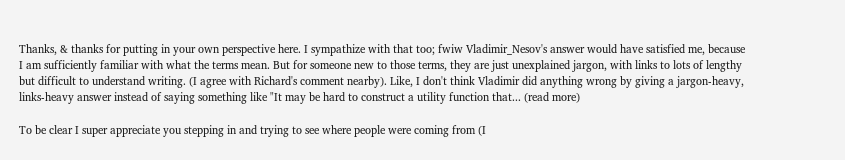Thanks, & thanks for putting in your own perspective here. I sympathize with that too; fwiw Vladimir_Nesov's answer would have satisfied me, because I am sufficiently familiar with what the terms mean. But for someone new to those terms, they are just unexplained jargon, with links to lots of lengthy but difficult to understand writing. (I agree with Richard's comment nearby). Like, I don't think Vladimir did anything wrong by giving a jargon-heavy, links-heavy answer instead of saying something like "It may be hard to construct a utility function that... (read more)

To be clear I super appreciate you stepping in and trying to see where people were coming from (I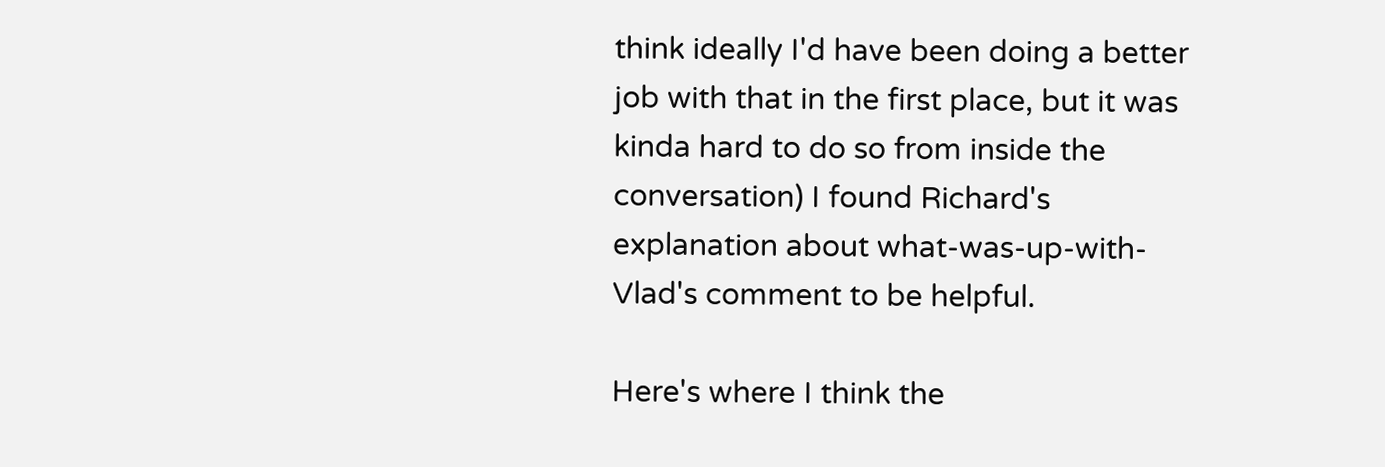think ideally I'd have been doing a better job with that in the first place, but it was kinda hard to do so from inside the conversation) I found Richard's explanation about what-was-up-with-Vlad's comment to be helpful.

Here's where I think the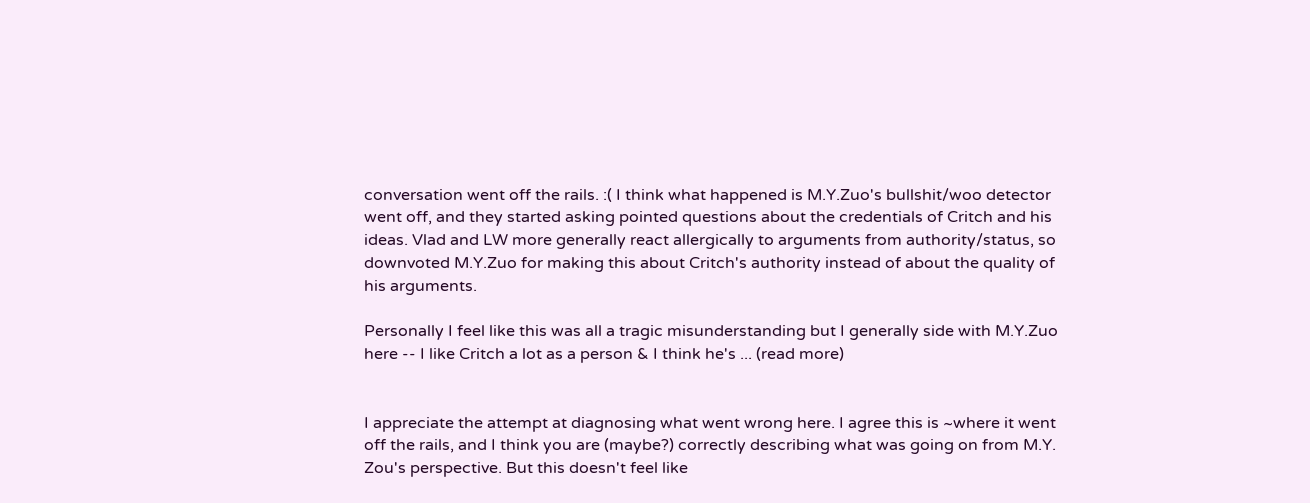conversation went off the rails. :( I think what happened is M.Y.Zuo's bullshit/woo detector went off, and they started asking pointed questions about the credentials of Critch and his ideas. Vlad and LW more generally react allergically to arguments from authority/status, so downvoted M.Y.Zuo for making this about Critch's authority instead of about the quality of his arguments.

Personally I feel like this was all a tragic misunderstanding but I generally side with M.Y.Zuo here -- I like Critch a lot as a person & I think he's ... (read more)


I appreciate the attempt at diagnosing what went wrong here. I agree this is ~where it went off the rails, and I think you are (maybe?) correctly describing what was going on from M.Y. Zou's perspective. But this doesn't feel like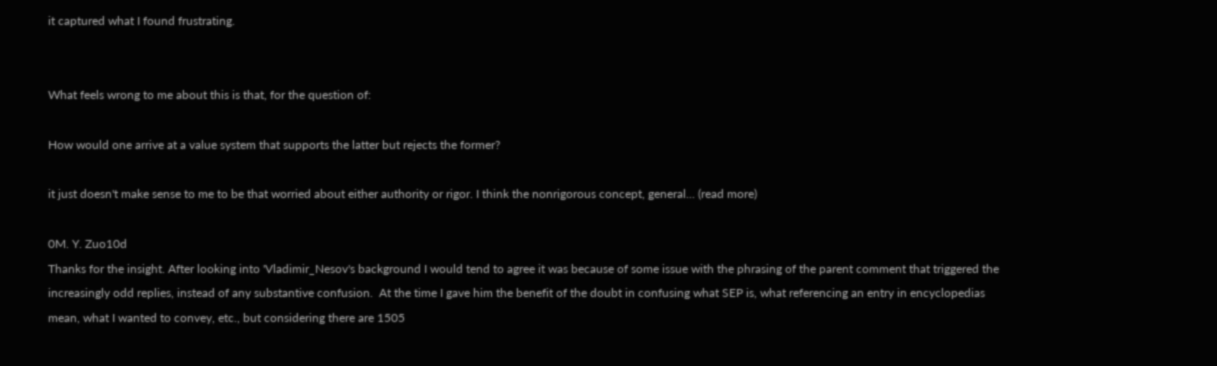it captured what I found frustrating.


What feels wrong to me about this is that, for the question of:

How would one arrive at a value system that supports the latter but rejects the former?

it just doesn't make sense to me to be that worried about either authority or rigor. I think the nonrigorous concept, general... (read more)

0M. Y. Zuo10d
Thanks for the insight. After looking into 'Vladimir_Nesov's background I would tend to agree it was because of some issue with the phrasing of the parent comment that triggered the increasingly odd replies, instead of any substantive confusion.  At the time I gave him the benefit of the doubt in confusing what SEP is, what referencing an entry in encyclopedias mean, what I wanted to convey, etc., but considering there are 1505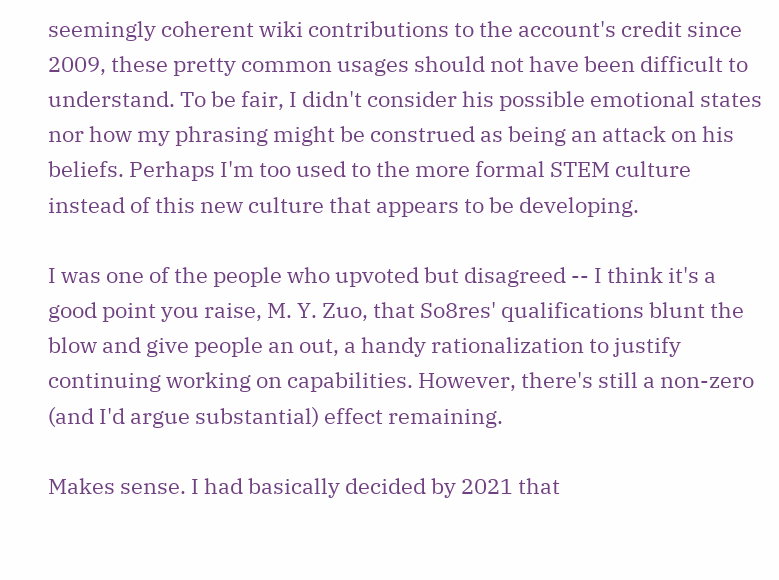seemingly coherent wiki contributions to the account's credit since 2009, these pretty common usages should not have been difficult to understand. To be fair, I didn't consider his possible emotional states nor how my phrasing might be construed as being an attack on his beliefs. Perhaps I'm too used to the more formal STEM culture instead of this new culture that appears to be developing.

I was one of the people who upvoted but disagreed -- I think it's a good point you raise, M. Y. Zuo, that So8res' qualifications blunt the blow and give people an out, a handy rationalization to justify continuing working on capabilities. However, there's still a non-zero (and I'd argue substantial) effect remaining.

Makes sense. I had basically decided by 2021 that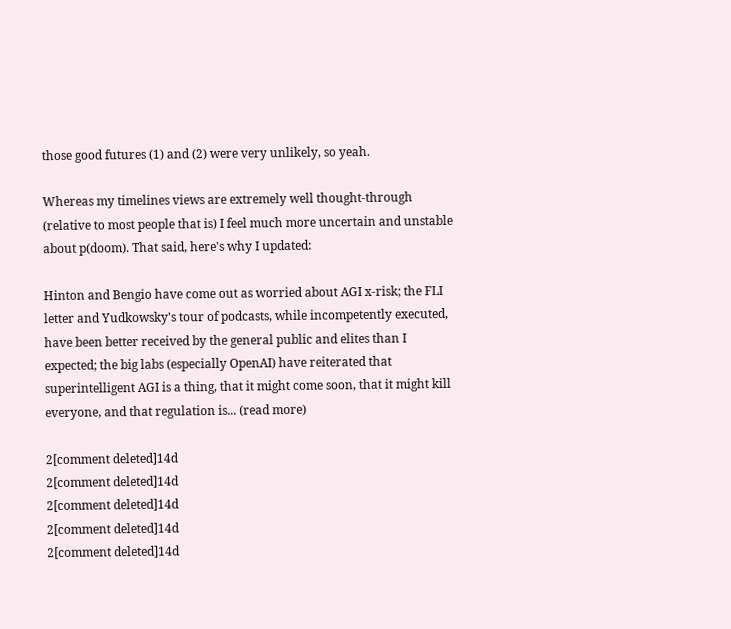those good futures (1) and (2) were very unlikely, so yeah.

Whereas my timelines views are extremely well thought-through (relative to most people that is) I feel much more uncertain and unstable about p(doom). That said, here's why I updated:

Hinton and Bengio have come out as worried about AGI x-risk; the FLI letter and Yudkowsky's tour of podcasts, while incompetently executed, have been better received by the general public and elites than I expected; the big labs (especially OpenAI) have reiterated that superintelligent AGI is a thing, that it might come soon, that it might kill everyone, and that regulation is... (read more)

2[comment deleted]14d
2[comment deleted]14d
2[comment deleted]14d
2[comment deleted]14d
2[comment deleted]14d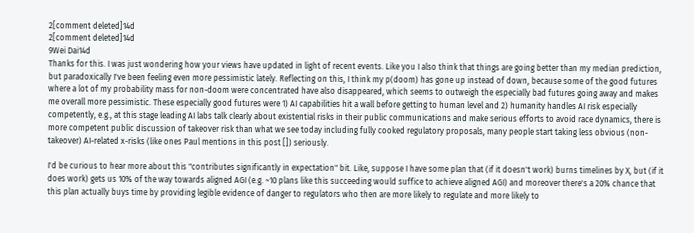2[comment deleted]14d
2[comment deleted]14d
9Wei Dai14d
Thanks for this. I was just wondering how your views have updated in light of recent events. Like you I also think that things are going better than my median prediction, but paradoxically I've been feeling even more pessimistic lately. Reflecting on this, I think my p(doom) has gone up instead of down, because some of the good futures where a lot of my probability mass for non-doom were concentrated have also disappeared, which seems to outweigh the especially bad futures going away and makes me overall more pessimistic. These especially good futures were 1) AI capabilities hit a wall before getting to human level and 2) humanity handles AI risk especially competently, e.g., at this stage leading AI labs talk clearly about existential risks in their public communications and make serious efforts to avoid race dynamics, there is more competent public discussion of takeover risk than what we see today including fully cooked regulatory proposals, many people start taking less obvious (non-takeover) AI-related x-risks (like ones Paul mentions in this post []) seriously.

I'd be curious to hear more about this "contributes significantly in expectation" bit. Like, suppose I have some plan that (if it doesn't work) burns timelines by X, but (if it does work) gets us 10% of the way towards aligned AGI (e.g. ~10 plans like this succeeding would suffice to achieve aligned AGI) and moreover there's a 20% chance that this plan actually buys time by providing legible evidence of danger to regulators who then are more likely to regulate and more likely to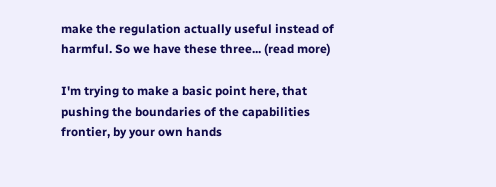make the regulation actually useful instead of harmful. So we have these three... (read more)

I'm trying to make a basic point here, that pushing the boundaries of the capabilities frontier, by your own hands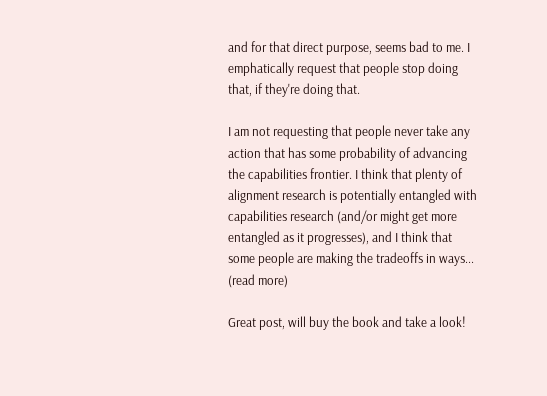and for that direct purpose, seems bad to me. I emphatically request that people stop doing that, if they're doing that.

I am not requesting that people never take any action that has some probability of advancing the capabilities frontier. I think that plenty of alignment research is potentially entangled with capabilities research (and/or might get more entangled as it progresses), and I think that some people are making the tradeoffs in ways... (read more)

Great post, will buy the book and take a look!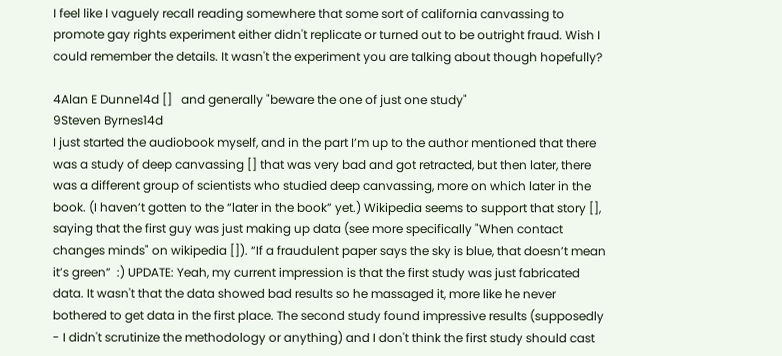I feel like I vaguely recall reading somewhere that some sort of california canvassing to promote gay rights experiment either didn't replicate or turned out to be outright fraud. Wish I could remember the details. It wasn't the experiment you are talking about though hopefully?

4Alan E Dunne14d []   and generally "beware the one of just one study"
9Steven Byrnes14d
I just started the audiobook myself, and in the part I’m up to the author mentioned that there was a study of deep canvassing [] that was very bad and got retracted, but then later, there was a different group of scientists who studied deep canvassing, more on which later in the book. (I haven’t gotten to the “later in the book” yet.) Wikipedia seems to support that story [], saying that the first guy was just making up data (see more specifically "When contact changes minds" on wikipedia []). “If a fraudulent paper says the sky is blue, that doesn’t mean it’s green”  :) UPDATE: Yeah, my current impression is that the first study was just fabricated data. It wasn't that the data showed bad results so he massaged it, more like he never bothered to get data in the first place. The second study found impressive results (supposedly - I didn't scrutinize the methodology or anything) and I don't think the first study should cast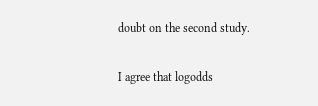doubt on the second study.

I agree that logodds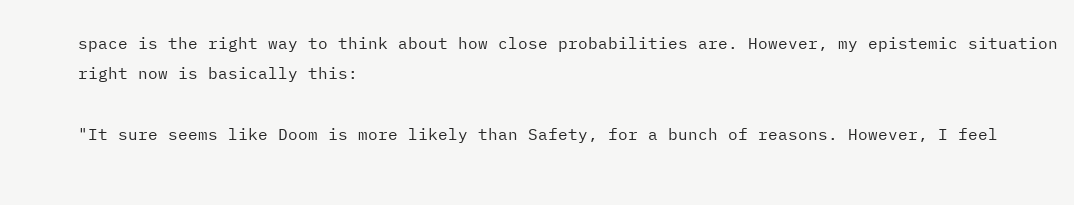space is the right way to think about how close probabilities are. However, my epistemic situation right now is basically this:

"It sure seems like Doom is more likely than Safety, for a bunch of reasons. However, I feel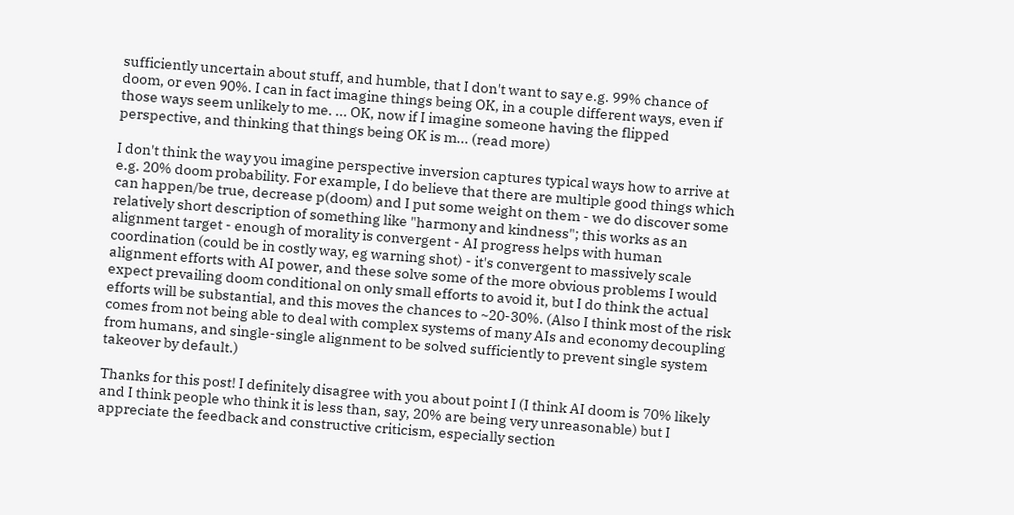sufficiently uncertain about stuff, and humble, that I don't want to say e.g. 99% chance of doom, or even 90%. I can in fact imagine things being OK, in a couple different ways, even if those ways seem unlikely to me. ... OK, now if I imagine someone having the flipped perspective, and thinking that things being OK is m... (read more)

I don't think the way you imagine perspective inversion captures typical ways how to arrive at e.g. 20% doom probability. For example, I do believe that there are multiple good things which can happen/be true, decrease p(doom) and I put some weight on them - we do discover some relatively short description of something like "harmony and kindness"; this works as an alignment target - enough of morality is convergent - AI progress helps with human coordination (could be in costly way, eg warning shot) - it's convergent to massively scale alignment efforts with AI power, and these solve some of the more obvious problems I would expect prevailing doom conditional on only small efforts to avoid it, but I do think the actual efforts will be substantial, and this moves the chances to ~20-30%. (Also I think most of the risk comes from not being able to deal with complex systems of many AIs and economy decoupling from humans, and single-single alignment to be solved sufficiently to prevent single system takeover by default.)

Thanks for this post! I definitely disagree with you about point I (I think AI doom is 70% likely and I think people who think it is less than, say, 20% are being very unreasonable) but I appreciate the feedback and constructive criticism, especially section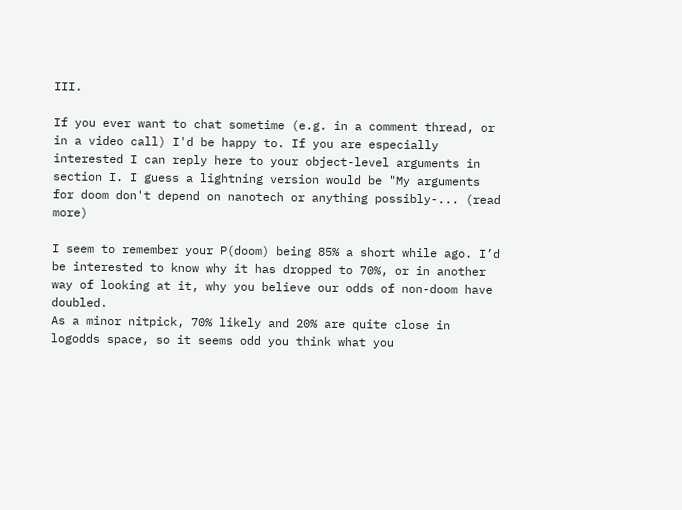III.

If you ever want to chat sometime (e.g. in a comment thread, or in a video call) I'd be happy to. If you are especially interested I can reply here to your object-level arguments in section I. I guess a lightning version would be "My arguments for doom don't depend on nanotech or anything possibly-... (read more)

I seem to remember your P(doom) being 85% a short while ago. I’d be interested to know why it has dropped to 70%, or in another way of looking at it, why you believe our odds of non-doom have doubled.
As a minor nitpick, 70% likely and 20% are quite close in logodds space, so it seems odd you think what you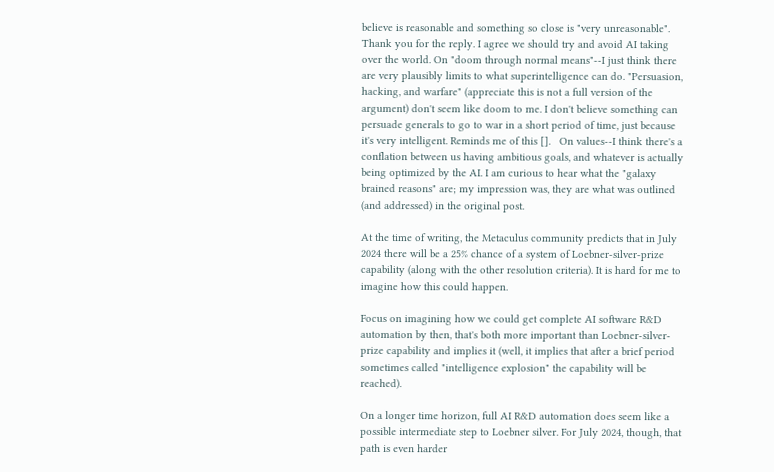believe is reasonable and something so close is "very unreasonable".
Thank you for the reply. I agree we should try and avoid AI taking over the world. On "doom through normal means"--I just think there are very plausibly limits to what superintelligence can do. "Persuasion, hacking, and warfare" (appreciate this is not a full version of the argument) don't seem like doom to me. I don't believe something can persuade generals to go to war in a short period of time, just because it's very intelligent. Reminds me of this [].   On values--I think there's a conflation between us having ambitious goals, and whatever is actually being optimized by the AI. I am curious to hear what the "galaxy brained reasons" are; my impression was, they are what was outlined (and addressed) in the original post.

At the time of writing, the Metaculus community predicts that in July 2024 there will be a 25% chance of a system of Loebner-silver-prize capability (along with the other resolution criteria). It is hard for me to imagine how this could happen.

Focus on imagining how we could get complete AI software R&D automation by then, that's both more important than Loebner-silver-prize capability and implies it (well, it implies that after a brief period sometimes called "intelligence explosion" the capability will be reached).

On a longer time horizon, full AI R&D automation does seem like a possible intermediate step to Loebner silver. For July 2024, though, that path is even harder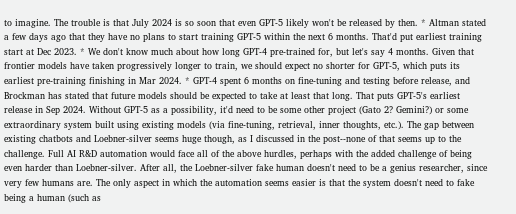to imagine. The trouble is that July 2024 is so soon that even GPT-5 likely won't be released by then. * Altman stated a few days ago that they have no plans to start training GPT-5 within the next 6 months. That'd put earliest training start at Dec 2023. * We don't know much about how long GPT-4 pre-trained for, but let's say 4 months. Given that frontier models have taken progressively longer to train, we should expect no shorter for GPT-5, which puts its earliest pre-training finishing in Mar 2024. * GPT-4 spent 6 months on fine-tuning and testing before release, and Brockman has stated that future models should be expected to take at least that long. That puts GPT-5's earliest release in Sep 2024. Without GPT-5 as a possibility, it'd need to be some other project (Gato 2? Gemini?) or some extraordinary system built using existing models (via fine-tuning, retrieval, inner thoughts, etc.). The gap between existing chatbots and Loebner-silver seems huge though, as I discussed in the post--none of that seems up to the challenge. Full AI R&D automation would face all of the above hurdles, perhaps with the added challenge of being even harder than Loebner-silver. After all, the Loebner-silver fake human doesn't need to be a genius researcher, since very few humans are. The only aspect in which the automation seems easier is that the system doesn't need to fake being a human (such as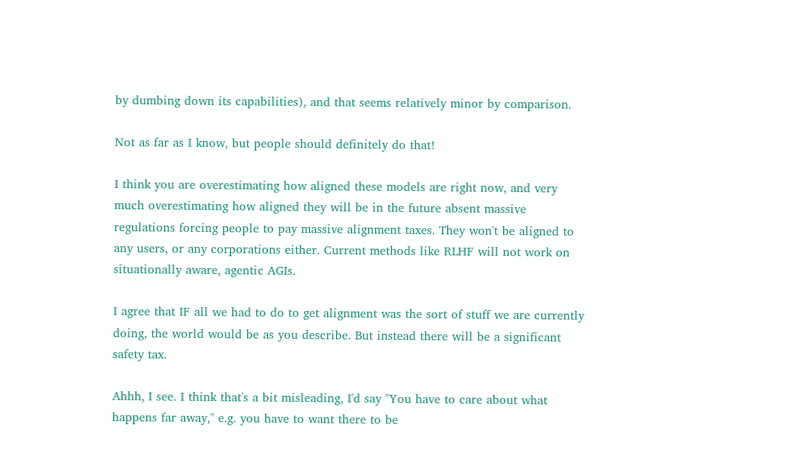by dumbing down its capabilities), and that seems relatively minor by comparison.

Not as far as I know, but people should definitely do that!

I think you are overestimating how aligned these models are right now, and very much overestimating how aligned they will be in the future absent massive regulations forcing people to pay massive alignment taxes. They won't be aligned to any users, or any corporations either. Current methods like RLHF will not work on situationally aware, agentic AGIs.

I agree that IF all we had to do to get alignment was the sort of stuff we are currently doing, the world would be as you describe. But instead there will be a significant safety tax.

Ahhh, I see. I think that's a bit misleading, I'd say "You have to care about what happens far away," e.g. you have to want there to be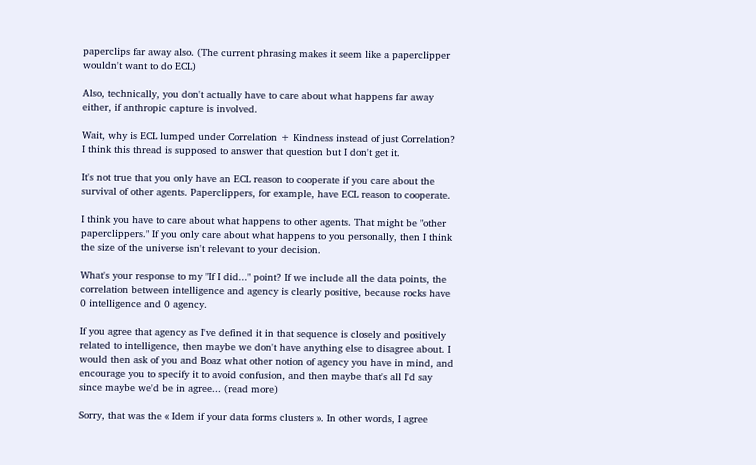paperclips far away also. (The current phrasing makes it seem like a paperclipper wouldn't want to do ECL)

Also, technically, you don't actually have to care about what happens far away either, if anthropic capture is involved.

Wait, why is ECL lumped under Correlation + Kindness instead of just Correlation? I think this thread is supposed to answer that question but I don't get it.

It's not true that you only have an ECL reason to cooperate if you care about the survival of other agents. Paperclippers, for example, have ECL reason to cooperate.

I think you have to care about what happens to other agents. That might be "other paperclippers." If you only care about what happens to you personally, then I think the size of the universe isn't relevant to your decision.

What's your response to my "If I did..." point? If we include all the data points, the correlation between intelligence and agency is clearly positive, because rocks have 0 intelligence and 0 agency.

If you agree that agency as I've defined it in that sequence is closely and positively related to intelligence, then maybe we don't have anything else to disagree about. I would then ask of you and Boaz what other notion of agency you have in mind, and encourage you to specify it to avoid confusion, and then maybe that's all I'd say since maybe we'd be in agree... (read more)

Sorry, that was the « Idem if your data forms clusters ». In other words, I agree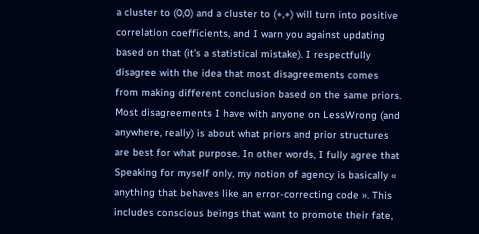a cluster to (0,0) and a cluster to (+,+) will turn into positive correlation coefficients, and I warn you against updating based on that (it’s a statistical mistake). I respectfully disagree with the idea that most disagreements comes from making different conclusion based on the same priors. Most disagreements I have with anyone on LessWrong (and anywhere, really) is about what priors and prior structures are best for what purpose. In other words, I fully agree that Speaking for myself only, my notion of agency is basically « anything that behaves like an error-correcting code ». This includes conscious beings that want to promote their fate,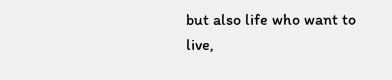but also life who want to live,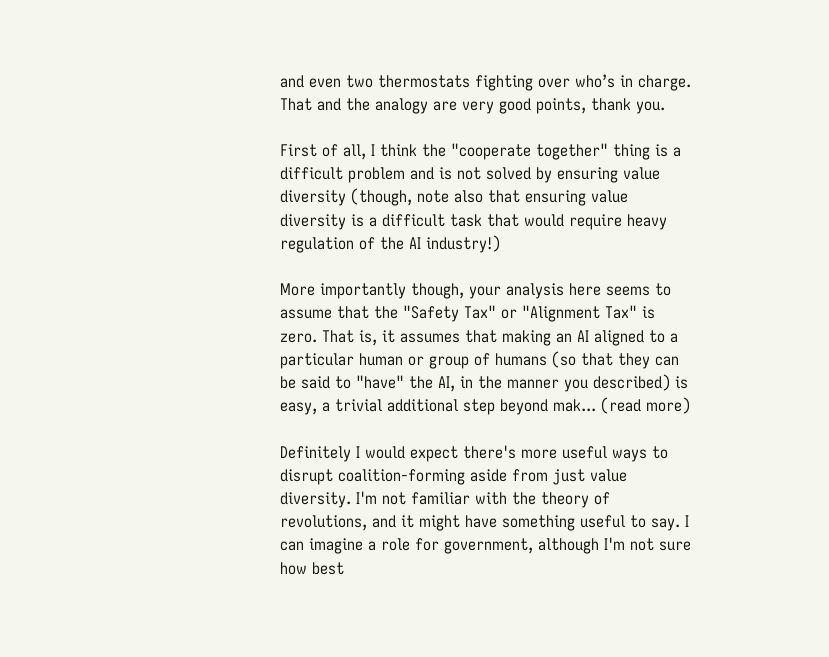and even two thermostats fighting over who’s in charge. That and the analogy are very good points, thank you.

First of all, I think the "cooperate together" thing is a difficult problem and is not solved by ensuring value diversity (though, note also that ensuring value diversity is a difficult task that would require heavy regulation of the AI industry!)

More importantly though, your analysis here seems to assume that the "Safety Tax" or "Alignment Tax" is zero. That is, it assumes that making an AI aligned to a particular human or group of humans (so that they can be said to "have" the AI, in the manner you described) is easy, a trivial additional step beyond mak... (read more)

Definitely I would expect there's more useful ways to disrupt coalition-forming aside from just value diversity. I'm not familiar with the theory of revolutions, and it might have something useful to say. I can imagine a role for government, although I'm not sure how best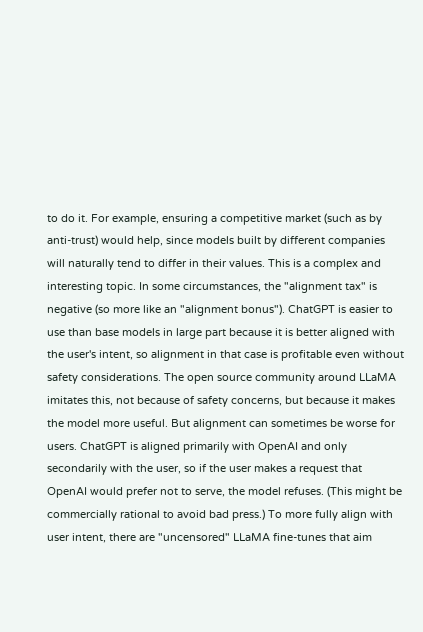to do it. For example, ensuring a competitive market (such as by anti-trust) would help, since models built by different companies will naturally tend to differ in their values. This is a complex and interesting topic. In some circumstances, the "alignment tax" is negative (so more like an "alignment bonus"). ChatGPT is easier to use than base models in large part because it is better aligned with the user's intent, so alignment in that case is profitable even without safety considerations. The open source community around LLaMA imitates this, not because of safety concerns, but because it makes the model more useful. But alignment can sometimes be worse for users. ChatGPT is aligned primarily with OpenAI and only secondarily with the user, so if the user makes a request that OpenAI would prefer not to serve, the model refuses. (This might be commercially rational to avoid bad press.) To more fully align with user intent, there are "uncensored" LLaMA fine-tunes that aim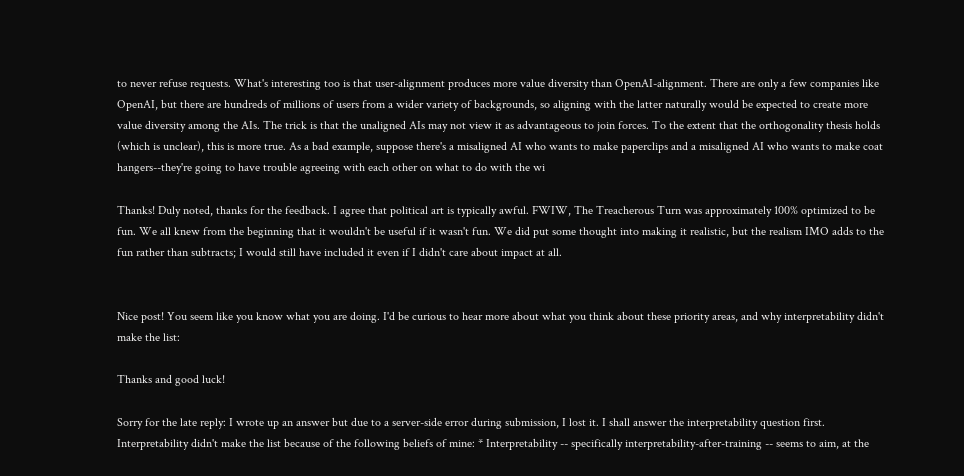to never refuse requests. What's interesting too is that user-alignment produces more value diversity than OpenAI-alignment. There are only a few companies like OpenAI, but there are hundreds of millions of users from a wider variety of backgrounds, so aligning with the latter naturally would be expected to create more value diversity among the AIs. The trick is that the unaligned AIs may not view it as advantageous to join forces. To the extent that the orthogonality thesis holds (which is unclear), this is more true. As a bad example, suppose there's a misaligned AI who wants to make paperclips and a misaligned AI who wants to make coat hangers--they're going to have trouble agreeing with each other on what to do with the wi

Thanks! Duly noted, thanks for the feedback. I agree that political art is typically awful. FWIW, The Treacherous Turn was approximately 100% optimized to be fun. We all knew from the beginning that it wouldn't be useful if it wasn't fun. We did put some thought into making it realistic, but the realism IMO adds to the fun rather than subtracts; I would still have included it even if I didn't care about impact at all.


Nice post! You seem like you know what you are doing. I'd be curious to hear more about what you think about these priority areas, and why interpretability didn't make the list:

Thanks and good luck!

Sorry for the late reply: I wrote up an answer but due to a server-side error during submission, I lost it. I shall answer the interpretability question first. Interpretability didn't make the list because of the following beliefs of mine: * Interpretability -- specifically interpretability-after-training -- seems to aim, at the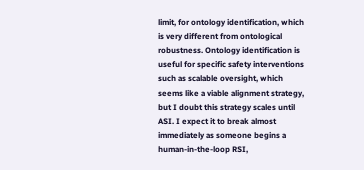limit, for ontology identification, which is very different from ontological robustness. Ontology identification is useful for specific safety interventions such as scalable oversight, which seems like a viable alignment strategy, but I doubt this strategy scales until ASI. I expect it to break almost immediately as someone begins a human-in-the-loop RSI,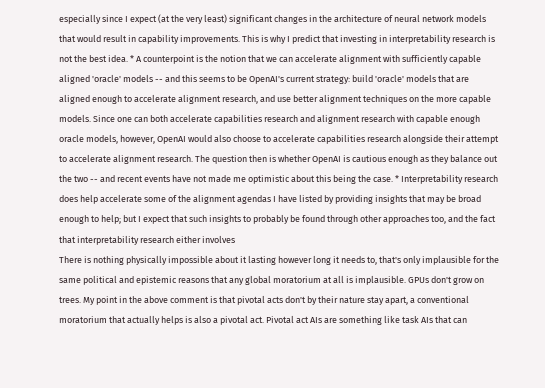especially since I expect (at the very least) significant changes in the architecture of neural network models that would result in capability improvements. This is why I predict that investing in interpretability research is not the best idea. * A counterpoint is the notion that we can accelerate alignment with sufficiently capable aligned 'oracle' models -- and this seems to be OpenAI's current strategy: build 'oracle' models that are aligned enough to accelerate alignment research, and use better alignment techniques on the more capable models. Since one can both accelerate capabilities research and alignment research with capable enough oracle models, however, OpenAI would also choose to accelerate capabilities research alongside their attempt to accelerate alignment research. The question then is whether OpenAI is cautious enough as they balance out the two -- and recent events have not made me optimistic about this being the case. * Interpretability research does help accelerate some of the alignment agendas I have listed by providing insights that may be broad enough to help; but I expect that such insights to probably be found through other approaches too, and the fact that interpretability research either involves
There is nothing physically impossible about it lasting however long it needs to, that's only implausible for the same political and epistemic reasons that any global moratorium at all is implausible. GPUs don't grow on trees. My point in the above comment is that pivotal acts don't by their nature stay apart, a conventional moratorium that actually helps is also a pivotal act. Pivotal act AIs are something like task AIs that can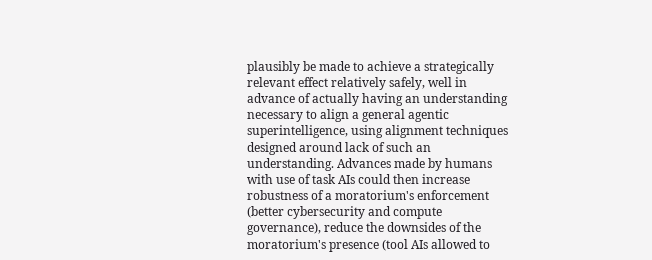plausibly be made to achieve a strategically relevant effect relatively safely, well in advance of actually having an understanding necessary to align a general agentic superintelligence, using alignment techniques designed around lack of such an understanding. Advances made by humans with use of task AIs could then increase robustness of a moratorium's enforcement (better cybersecurity and compute governance), reduce the downsides of the moratorium's presence (tool AIs allowed to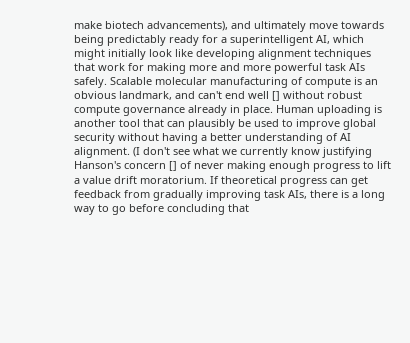make biotech advancements), and ultimately move towards being predictably ready for a superintelligent AI, which might initially look like developing alignment techniques that work for making more and more powerful task AIs safely. Scalable molecular manufacturing of compute is an obvious landmark, and can't end well [] without robust compute governance already in place. Human uploading is another tool that can plausibly be used to improve global security without having a better understanding of AI alignment. (I don't see what we currently know justifying Hanson's concern [] of never making enough progress to lift a value drift moratorium. If theoretical progress can get feedback from gradually improving task AIs, there is a long way to go before concluding that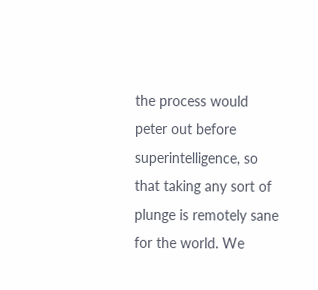the process would peter out before superintelligence, so that taking any sort of plunge is remotely sane for the world. We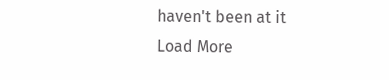haven't been at it
Load More